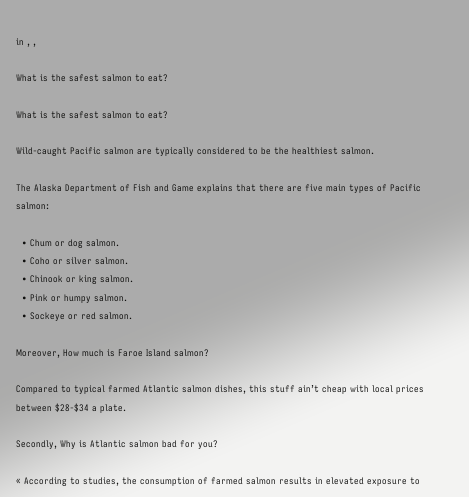in , ,

What is the safest salmon to eat?

What is the safest salmon to eat?

Wild-caught Pacific salmon are typically considered to be the healthiest salmon.

The Alaska Department of Fish and Game explains that there are five main types of Pacific salmon:

  • Chum or dog salmon.
  • Coho or silver salmon.
  • Chinook or king salmon.
  • Pink or humpy salmon.
  • Sockeye or red salmon.

Moreover, How much is Faroe Island salmon?

Compared to typical farmed Atlantic salmon dishes, this stuff ain’t cheap with local prices between $28-$34 a plate.

Secondly, Why is Atlantic salmon bad for you?

« According to studies, the consumption of farmed salmon results in elevated exposure to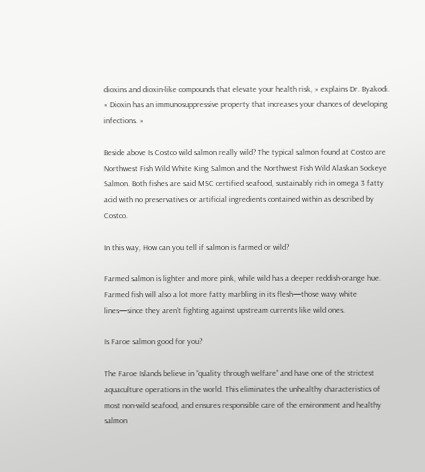dioxins and dioxin-like compounds that elevate your health risk, » explains Dr. Byakodi. « Dioxin has an immunosuppressive property that increases your chances of developing infections. »

Beside above Is Costco wild salmon really wild? The typical salmon found at Costco are Northwest Fish Wild White King Salmon and the Northwest Fish Wild Alaskan Sockeye Salmon. Both fishes are said MSC certified seafood, sustainably rich in omega 3 fatty acid with no preservatives or artificial ingredients contained within as described by Costco.

In this way, How can you tell if salmon is farmed or wild?

Farmed salmon is lighter and more pink, while wild has a deeper reddish-orange hue. Farmed fish will also a lot more fatty marbling in its flesh—those wavy white lines—since they aren’t fighting against upstream currents like wild ones.

Is Faroe salmon good for you?

The Faroe Islands believe in “quality through welfare” and have one of the strictest aquaculture operations in the world. This eliminates the unhealthy characteristics of most non-wild seafood, and ensures responsible care of the environment and healthy salmon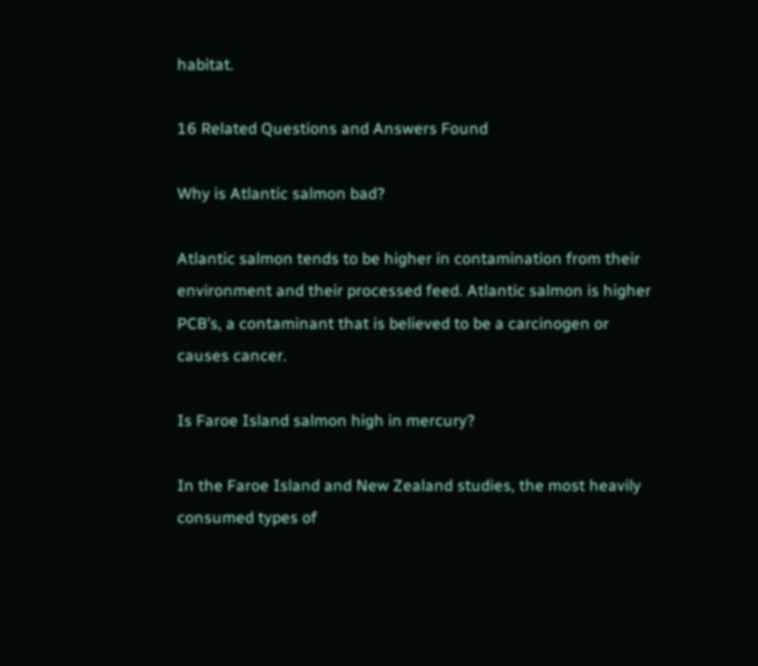habitat.

16 Related Questions and Answers Found

Why is Atlantic salmon bad?

Atlantic salmon tends to be higher in contamination from their environment and their processed feed. Atlantic salmon is higher PCB’s, a contaminant that is believed to be a carcinogen or causes cancer.

Is Faroe Island salmon high in mercury?

In the Faroe Island and New Zealand studies, the most heavily consumed types of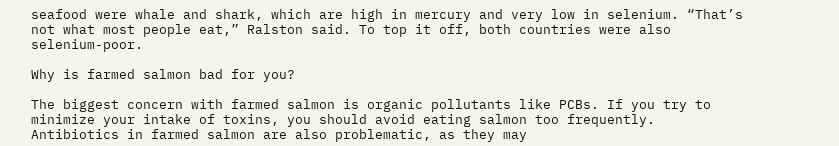seafood were whale and shark, which are high in mercury and very low in selenium. “That’s not what most people eat,” Ralston said. To top it off, both countries were also selenium-poor.

Why is farmed salmon bad for you?

The biggest concern with farmed salmon is organic pollutants like PCBs. If you try to minimize your intake of toxins, you should avoid eating salmon too frequently. Antibiotics in farmed salmon are also problematic, as they may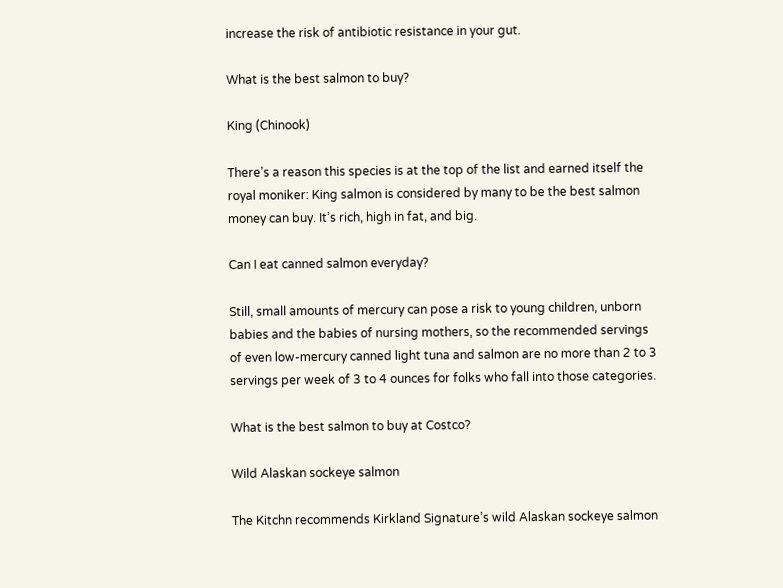increase the risk of antibiotic resistance in your gut.

What is the best salmon to buy?

King (Chinook)

There’s a reason this species is at the top of the list and earned itself the royal moniker: King salmon is considered by many to be the best salmon money can buy. It’s rich, high in fat, and big.

Can I eat canned salmon everyday?

Still, small amounts of mercury can pose a risk to young children, unborn babies and the babies of nursing mothers, so the recommended servings of even low-mercury canned light tuna and salmon are no more than 2 to 3 servings per week of 3 to 4 ounces for folks who fall into those categories.

What is the best salmon to buy at Costco?

Wild Alaskan sockeye salmon

The Kitchn recommends Kirkland Signature’s wild Alaskan sockeye salmon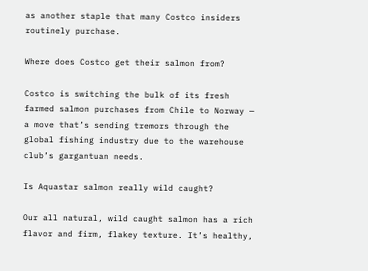as another staple that many Costco insiders routinely purchase.

Where does Costco get their salmon from?

Costco is switching the bulk of its fresh farmed salmon purchases from Chile to Norway — a move that’s sending tremors through the global fishing industry due to the warehouse club’s gargantuan needs.

Is Aquastar salmon really wild caught?

Our all natural, wild caught salmon has a rich flavor and firm, flakey texture. It’s healthy,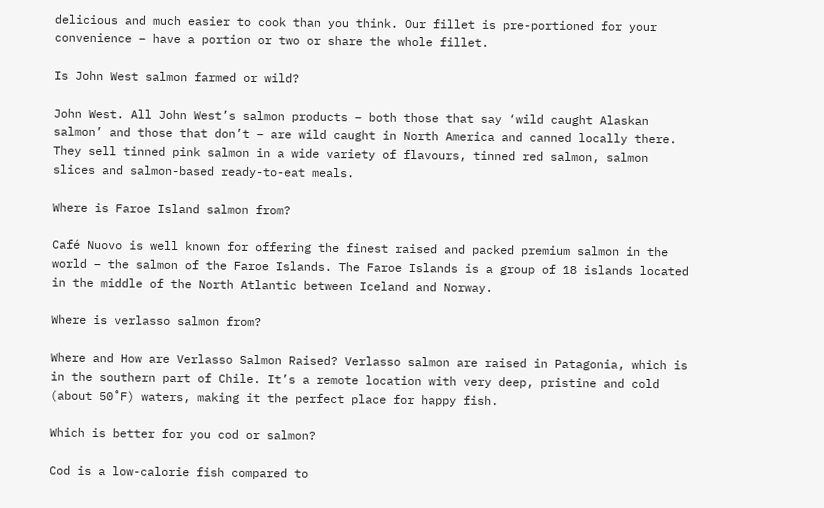delicious and much easier to cook than you think. Our fillet is pre-portioned for your convenience – have a portion or two or share the whole fillet.

Is John West salmon farmed or wild?

John West. All John West’s salmon products – both those that say ‘wild caught Alaskan salmon’ and those that don’t – are wild caught in North America and canned locally there. They sell tinned pink salmon in a wide variety of flavours, tinned red salmon, salmon slices and salmon-based ready-to-eat meals.

Where is Faroe Island salmon from?

Café Nuovo is well known for offering the finest raised and packed premium salmon in the world – the salmon of the Faroe Islands. The Faroe Islands is a group of 18 islands located in the middle of the North Atlantic between Iceland and Norway.

Where is verlasso salmon from?

Where and How are Verlasso Salmon Raised? Verlasso salmon are raised in Patagonia, which is in the southern part of Chile. It’s a remote location with very deep, pristine and cold (about 50˚F) waters, making it the perfect place for happy fish.

Which is better for you cod or salmon?

Cod is a low-calorie fish compared to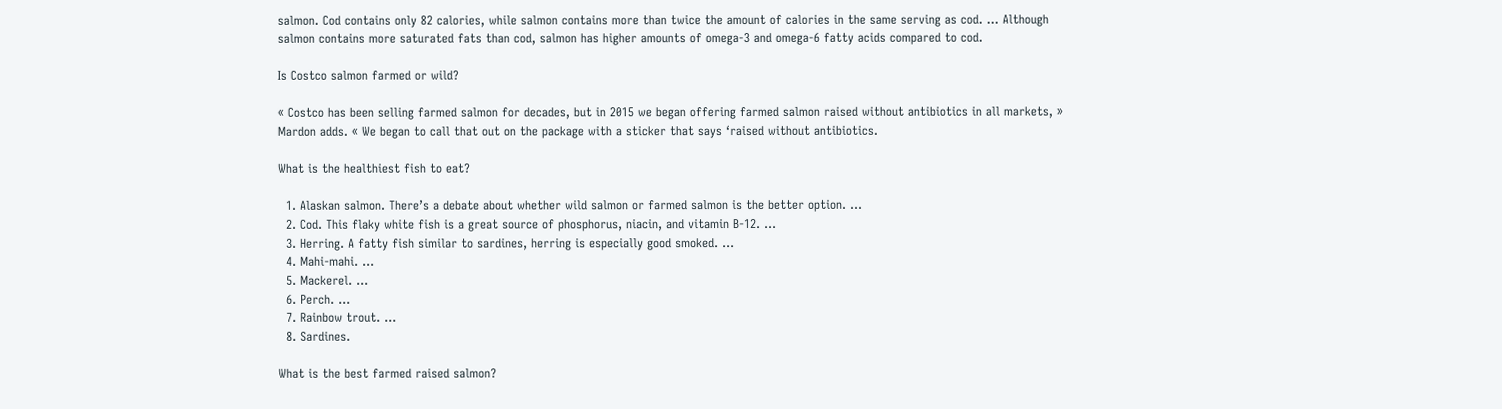salmon. Cod contains only 82 calories, while salmon contains more than twice the amount of calories in the same serving as cod. … Although salmon contains more saturated fats than cod, salmon has higher amounts of omega-3 and omega-6 fatty acids compared to cod.

Is Costco salmon farmed or wild?

« Costco has been selling farmed salmon for decades, but in 2015 we began offering farmed salmon raised without antibiotics in all markets, » Mardon adds. « We began to call that out on the package with a sticker that says ‘raised without antibiotics.

What is the healthiest fish to eat?

  1. Alaskan salmon. There’s a debate about whether wild salmon or farmed salmon is the better option. …
  2. Cod. This flaky white fish is a great source of phosphorus, niacin, and vitamin B-12. …
  3. Herring. A fatty fish similar to sardines, herring is especially good smoked. …
  4. Mahi-mahi. …
  5. Mackerel. …
  6. Perch. …
  7. Rainbow trout. …
  8. Sardines.

What is the best farmed raised salmon?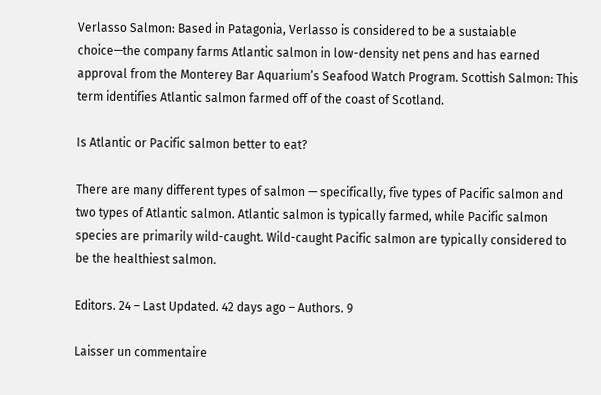Verlasso Salmon: Based in Patagonia, Verlasso is considered to be a sustaiable choice—the company farms Atlantic salmon in low-density net pens and has earned approval from the Monterey Bar Aquarium’s Seafood Watch Program. Scottish Salmon: This term identifies Atlantic salmon farmed off of the coast of Scotland.

Is Atlantic or Pacific salmon better to eat?

There are many different types of salmon — specifically, five types of Pacific salmon and two types of Atlantic salmon. Atlantic salmon is typically farmed, while Pacific salmon species are primarily wild-caught. Wild-caught Pacific salmon are typically considered to be the healthiest salmon.

Editors. 24 – Last Updated. 42 days ago – Authors. 9

Laisser un commentaire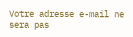Votre adresse e-mail ne sera pas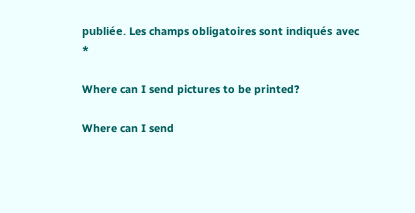publiée. Les champs obligatoires sont indiqués avec *

Where can I send pictures to be printed?

Where can I send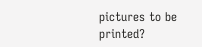pictures to be printed?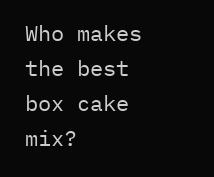Who makes the best box cake mix?